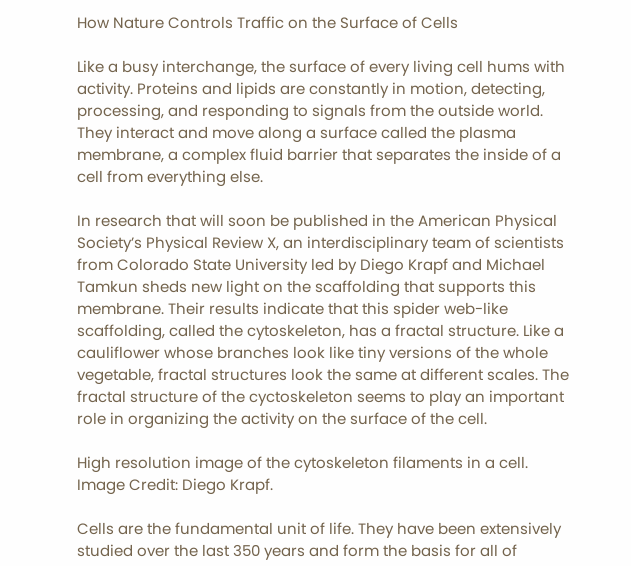How Nature Controls Traffic on the Surface of Cells

Like a busy interchange, the surface of every living cell hums with activity. Proteins and lipids are constantly in motion, detecting, processing, and responding to signals from the outside world. They interact and move along a surface called the plasma membrane, a complex fluid barrier that separates the inside of a cell from everything else.

In research that will soon be published in the American Physical Society’s Physical Review X, an interdisciplinary team of scientists from Colorado State University led by Diego Krapf and Michael Tamkun sheds new light on the scaffolding that supports this membrane. Their results indicate that this spider web-like scaffolding, called the cytoskeleton, has a fractal structure. Like a cauliflower whose branches look like tiny versions of the whole vegetable, fractal structures look the same at different scales. The fractal structure of the cyctoskeleton seems to play an important role in organizing the activity on the surface of the cell.

High resolution image of the cytoskeleton filaments in a cell.
Image Credit: Diego Krapf.

Cells are the fundamental unit of life. They have been extensively studied over the last 350 years and form the basis for all of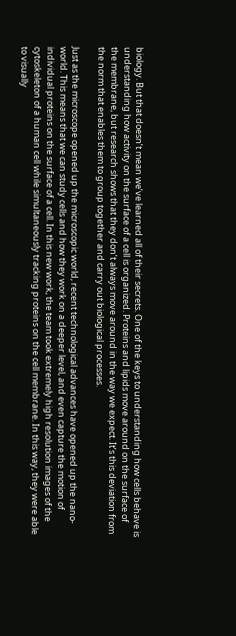biology. But that doesn’t mean we’ve learned all of their secrets. One of the keys to understanding how cells behave is understanding how activity on the surface of a cell is organized. Proteins and lipids move around on the surface of the membrane, but research shows that they don’t always move around in the way we expect. It’s this deviation from the norm that enables them to group together and carry out biological processes.

Just as the microscope opened up the microscopic world, recent technological advances have opened up the nano-world. This means that we can study cells and how they work on a deeper level, and even capture the motion of individual proteins on the surface of a cell. In this new work, the team took extremely high resolution images of the cytoskeleton of a human cell while simultaneously tracking proteins on the cell membrane. In this way, they were able to visually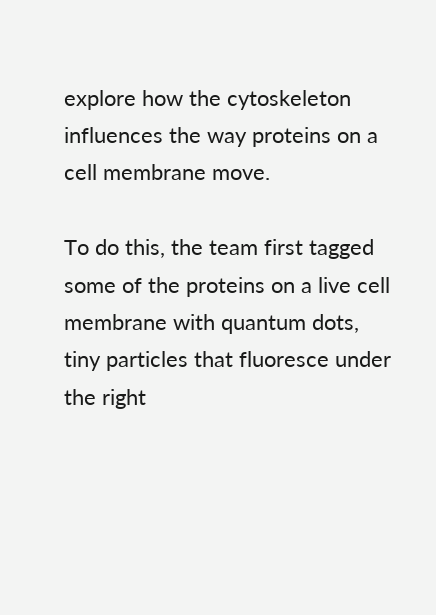explore how the cytoskeleton influences the way proteins on a cell membrane move.

To do this, the team first tagged some of the proteins on a live cell membrane with quantum dots, tiny particles that fluoresce under the right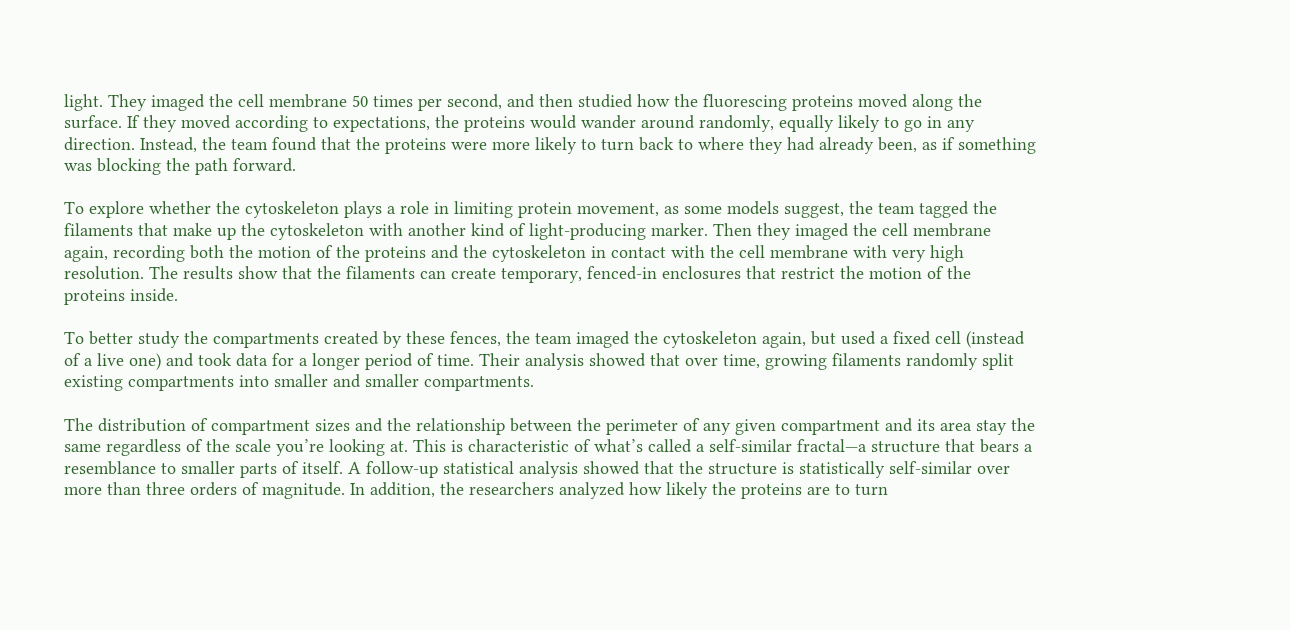light. They imaged the cell membrane 50 times per second, and then studied how the fluorescing proteins moved along the surface. If they moved according to expectations, the proteins would wander around randomly, equally likely to go in any direction. Instead, the team found that the proteins were more likely to turn back to where they had already been, as if something was blocking the path forward.

To explore whether the cytoskeleton plays a role in limiting protein movement, as some models suggest, the team tagged the filaments that make up the cytoskeleton with another kind of light-producing marker. Then they imaged the cell membrane again, recording both the motion of the proteins and the cytoskeleton in contact with the cell membrane with very high resolution. The results show that the filaments can create temporary, fenced-in enclosures that restrict the motion of the proteins inside.

To better study the compartments created by these fences, the team imaged the cytoskeleton again, but used a fixed cell (instead of a live one) and took data for a longer period of time. Their analysis showed that over time, growing filaments randomly split existing compartments into smaller and smaller compartments.

The distribution of compartment sizes and the relationship between the perimeter of any given compartment and its area stay the same regardless of the scale you’re looking at. This is characteristic of what’s called a self-similar fractal—a structure that bears a resemblance to smaller parts of itself. A follow-up statistical analysis showed that the structure is statistically self-similar over more than three orders of magnitude. In addition, the researchers analyzed how likely the proteins are to turn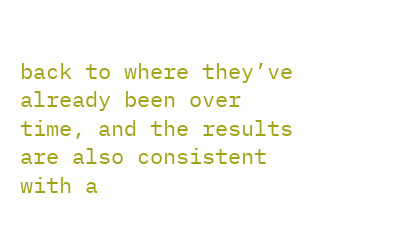back to where they’ve already been over time, and the results are also consistent with a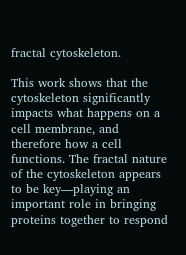fractal cytoskeleton.

This work shows that the cytoskeleton significantly impacts what happens on a cell membrane, and therefore how a cell functions. The fractal nature of the cytoskeleton appears to be key—playing an important role in bringing proteins together to respond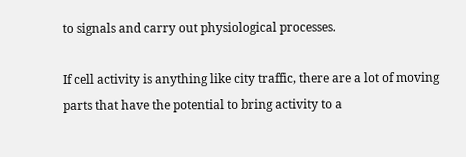to signals and carry out physiological processes.

If cell activity is anything like city traffic, there are a lot of moving parts that have the potential to bring activity to a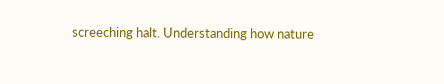screeching halt. Understanding how nature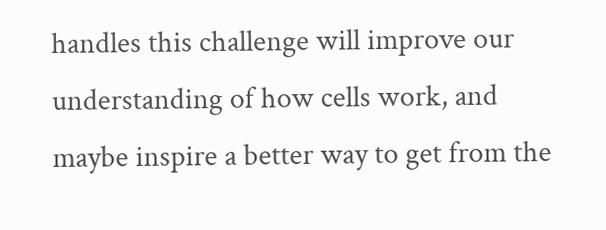handles this challenge will improve our understanding of how cells work, and maybe inspire a better way to get from the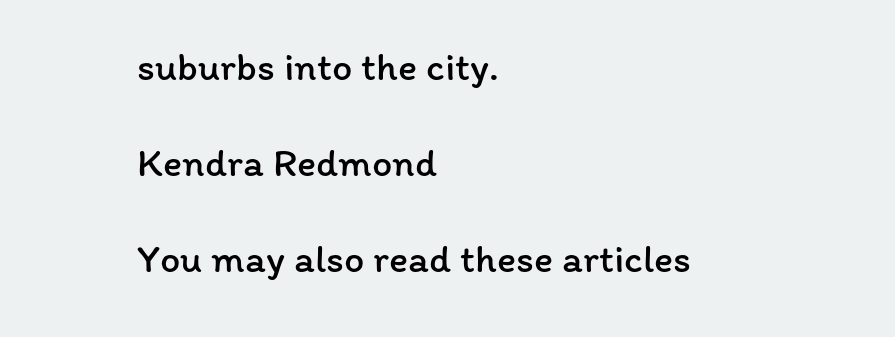suburbs into the city.

Kendra Redmond

You may also read these articles